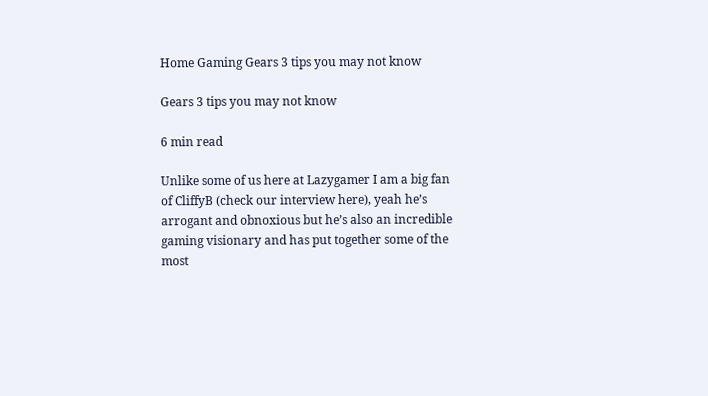Home Gaming Gears 3 tips you may not know

Gears 3 tips you may not know

6 min read

Unlike some of us here at Lazygamer I am a big fan of CliffyB (check our interview here), yeah he’s arrogant and obnoxious but he’s also an incredible gaming visionary and has put together some of the most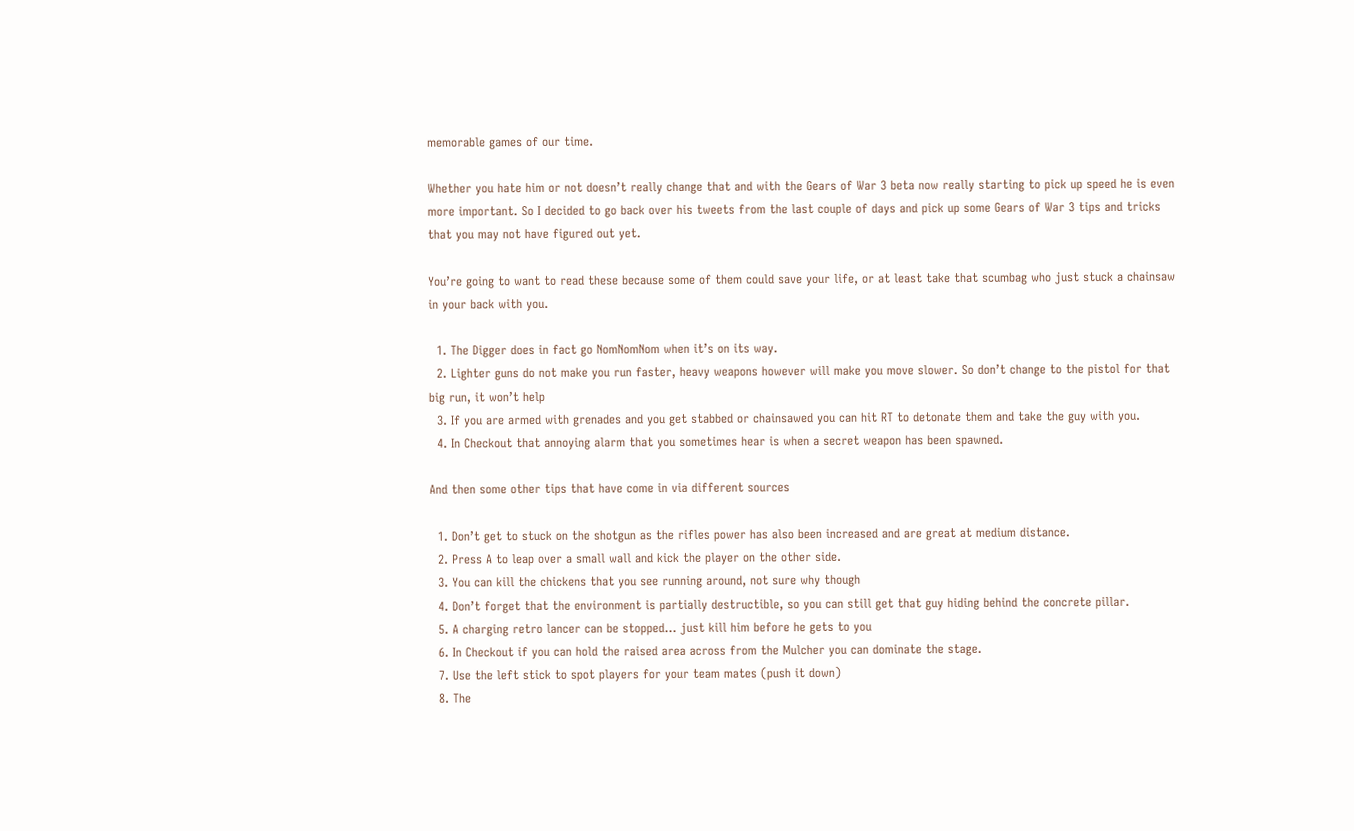memorable games of our time.

Whether you hate him or not doesn’t really change that and with the Gears of War 3 beta now really starting to pick up speed he is even more important. So I decided to go back over his tweets from the last couple of days and pick up some Gears of War 3 tips and tricks that you may not have figured out yet.

You’re going to want to read these because some of them could save your life, or at least take that scumbag who just stuck a chainsaw in your back with you.

  1. The Digger does in fact go NomNomNom when it’s on its way.
  2. Lighter guns do not make you run faster, heavy weapons however will make you move slower. So don’t change to the pistol for that big run, it won’t help
  3. If you are armed with grenades and you get stabbed or chainsawed you can hit RT to detonate them and take the guy with you.
  4. In Checkout that annoying alarm that you sometimes hear is when a secret weapon has been spawned.

And then some other tips that have come in via different sources

  1. Don’t get to stuck on the shotgun as the rifles power has also been increased and are great at medium distance.
  2. Press A to leap over a small wall and kick the player on the other side.
  3. You can kill the chickens that you see running around, not sure why though
  4. Don’t forget that the environment is partially destructible, so you can still get that guy hiding behind the concrete pillar.
  5. A charging retro lancer can be stopped… just kill him before he gets to you
  6. In Checkout if you can hold the raised area across from the Mulcher you can dominate the stage.
  7. Use the left stick to spot players for your team mates (push it down)
  8. The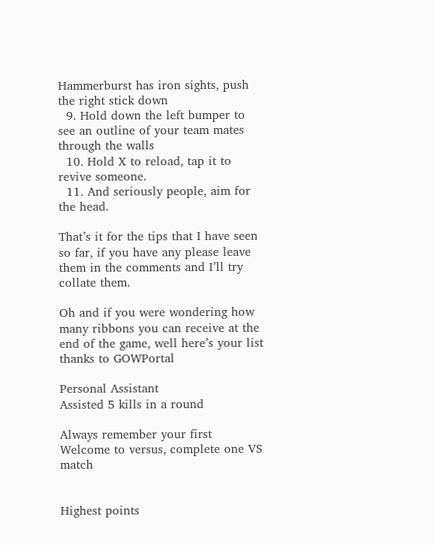Hammerburst has iron sights, push the right stick down
  9. Hold down the left bumper to see an outline of your team mates through the walls
  10. Hold X to reload, tap it to revive someone.
  11. And seriously people, aim for the head.

That’s it for the tips that I have seen so far, if you have any please leave them in the comments and I’ll try collate them.

Oh and if you were wondering how many ribbons you can receive at the end of the game, well here’s your list thanks to GOWPortal

Personal Assistant
Assisted 5 kills in a round

Always remember your first
Welcome to versus, complete one VS match


Highest points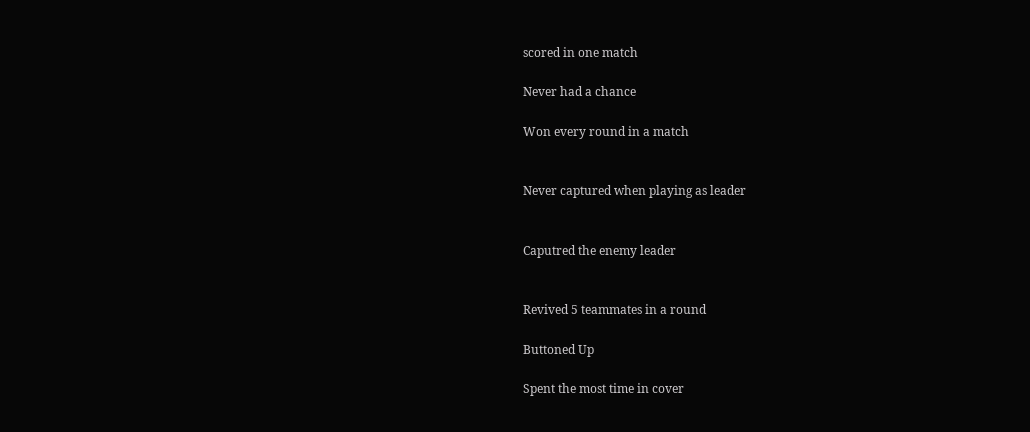scored in one match

Never had a chance

Won every round in a match


Never captured when playing as leader


Caputred the enemy leader


Revived 5 teammates in a round

Buttoned Up

Spent the most time in cover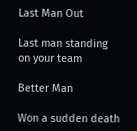Last Man Out

Last man standing on your team

Better Man

Won a sudden death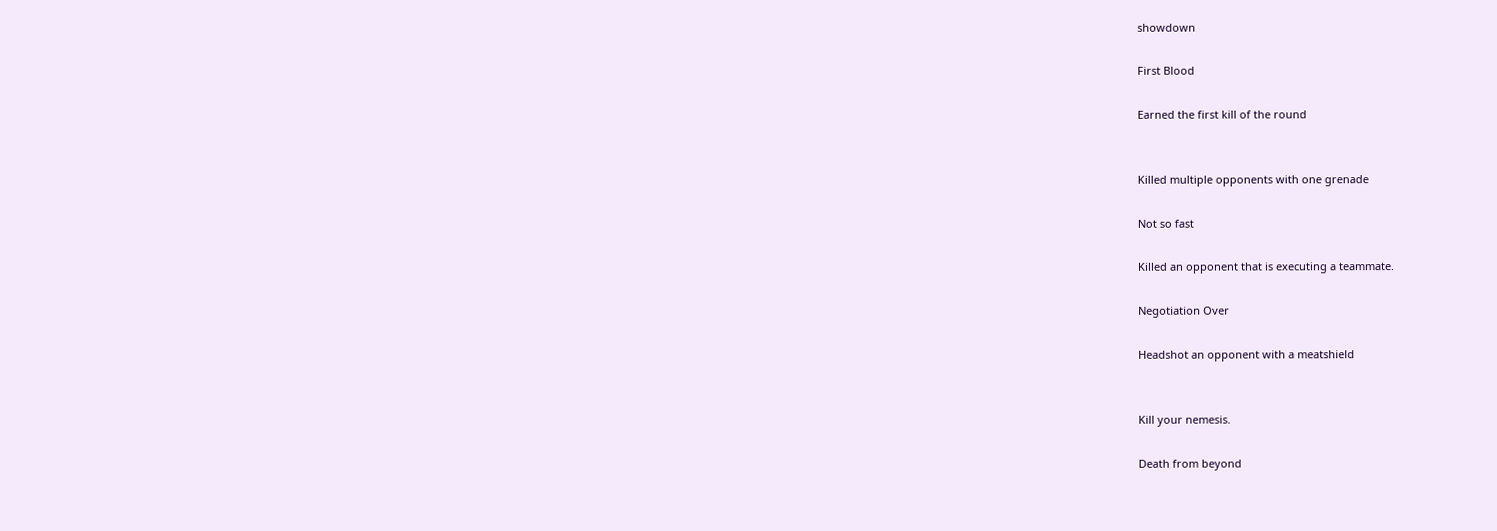showdown

First Blood

Earned the first kill of the round


Killed multiple opponents with one grenade

Not so fast

Killed an opponent that is executing a teammate.

Negotiation Over

Headshot an opponent with a meatshield


Kill your nemesis.

Death from beyond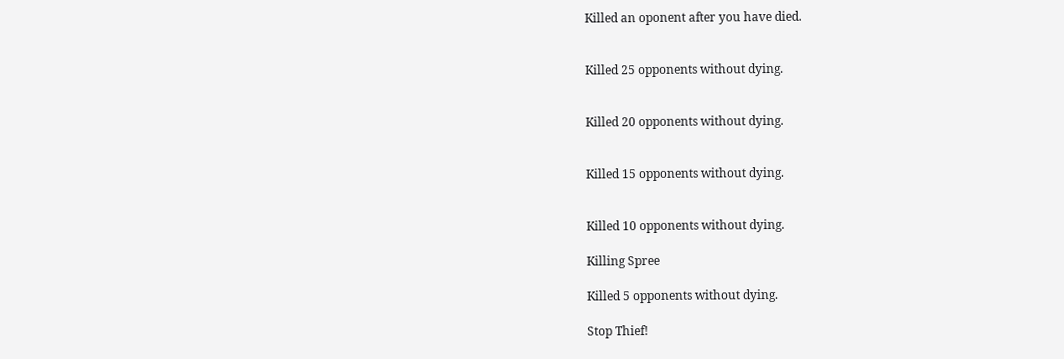Killed an oponent after you have died.


Killed 25 opponents without dying.


Killed 20 opponents without dying.


Killed 15 opponents without dying.


Killed 10 opponents without dying.

Killing Spree

Killed 5 opponents without dying.

Stop Thief!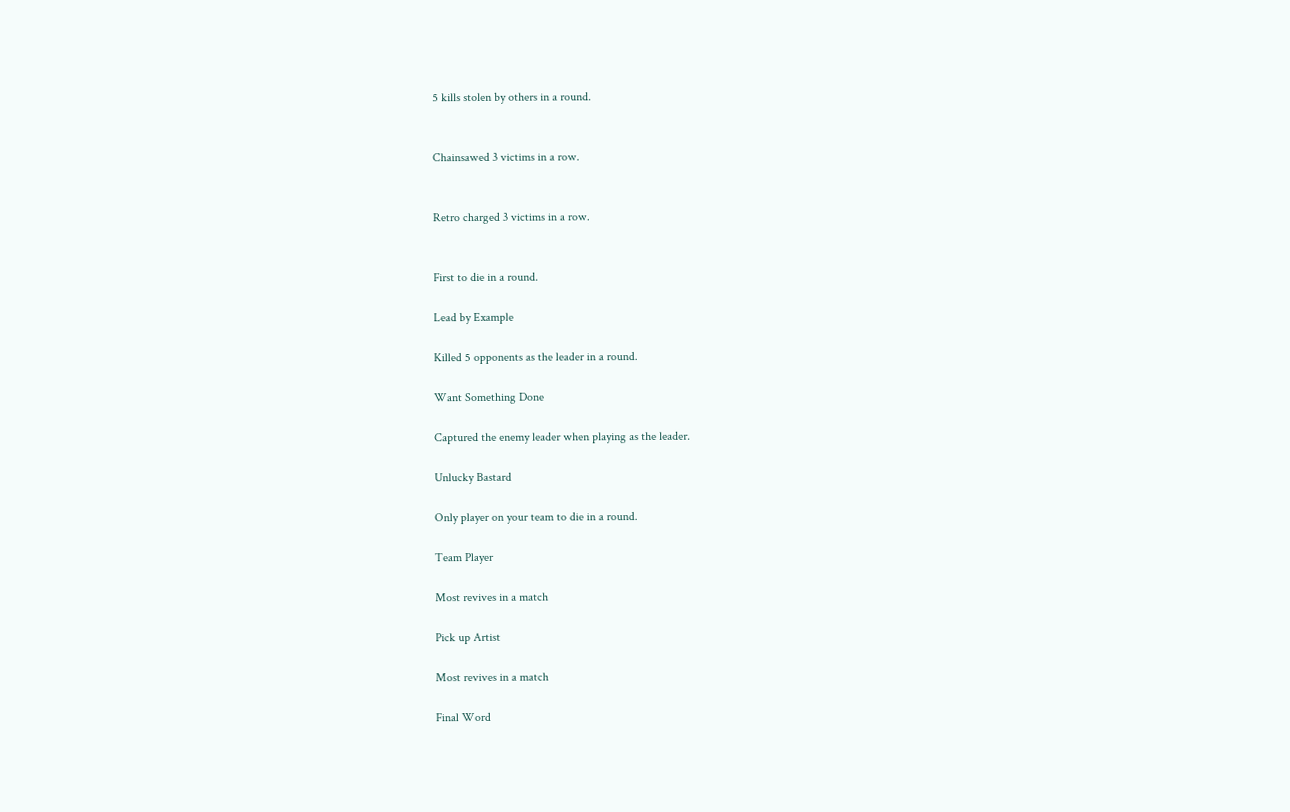5 kills stolen by others in a round.


Chainsawed 3 victims in a row.


Retro charged 3 victims in a row.


First to die in a round.

Lead by Example

Killed 5 opponents as the leader in a round.

Want Something Done

Captured the enemy leader when playing as the leader.

Unlucky Bastard

Only player on your team to die in a round.

Team Player

Most revives in a match

Pick up Artist

Most revives in a match

Final Word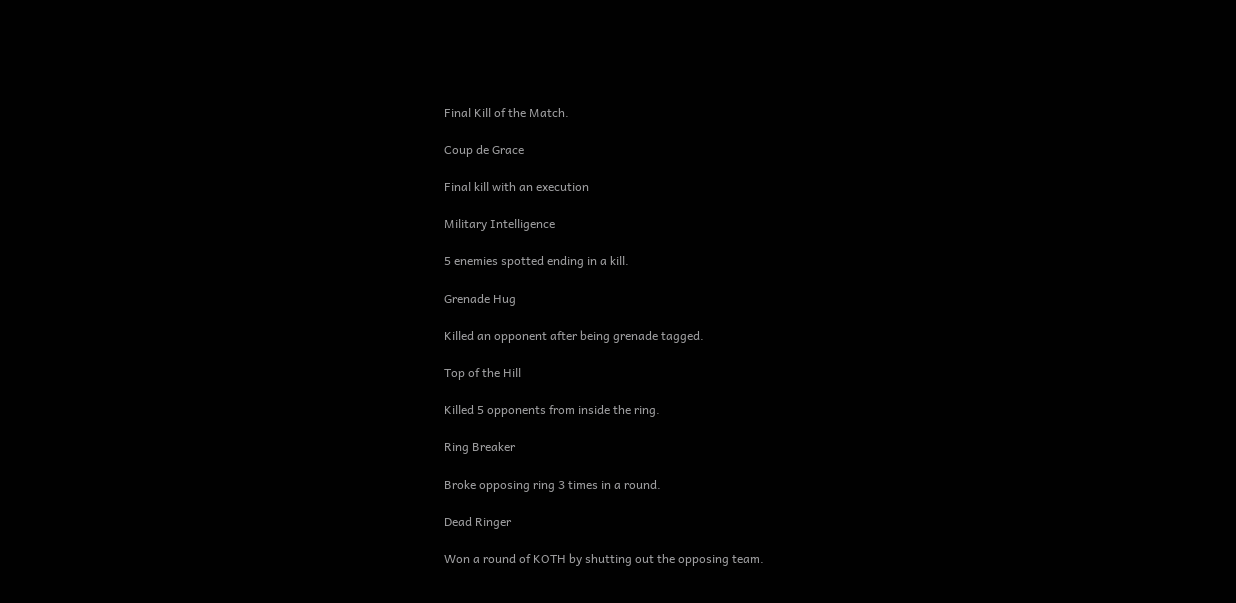Final Kill of the Match.

Coup de Grace

Final kill with an execution

Military Intelligence

5 enemies spotted ending in a kill.

Grenade Hug

Killed an opponent after being grenade tagged.

Top of the Hill

Killed 5 opponents from inside the ring.

Ring Breaker

Broke opposing ring 3 times in a round.

Dead Ringer

Won a round of KOTH by shutting out the opposing team.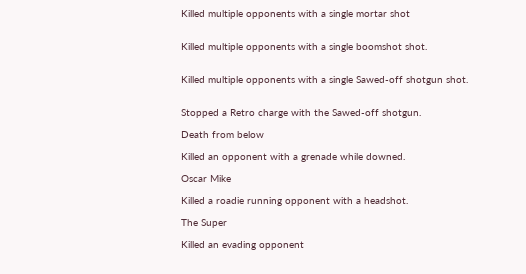Killed multiple opponents with a single mortar shot


Killed multiple opponents with a single boomshot shot.


Killed multiple opponents with a single Sawed-off shotgun shot.


Stopped a Retro charge with the Sawed-off shotgun.

Death from below

Killed an opponent with a grenade while downed.

Oscar Mike

Killed a roadie running opponent with a headshot.

The Super

Killed an evading opponent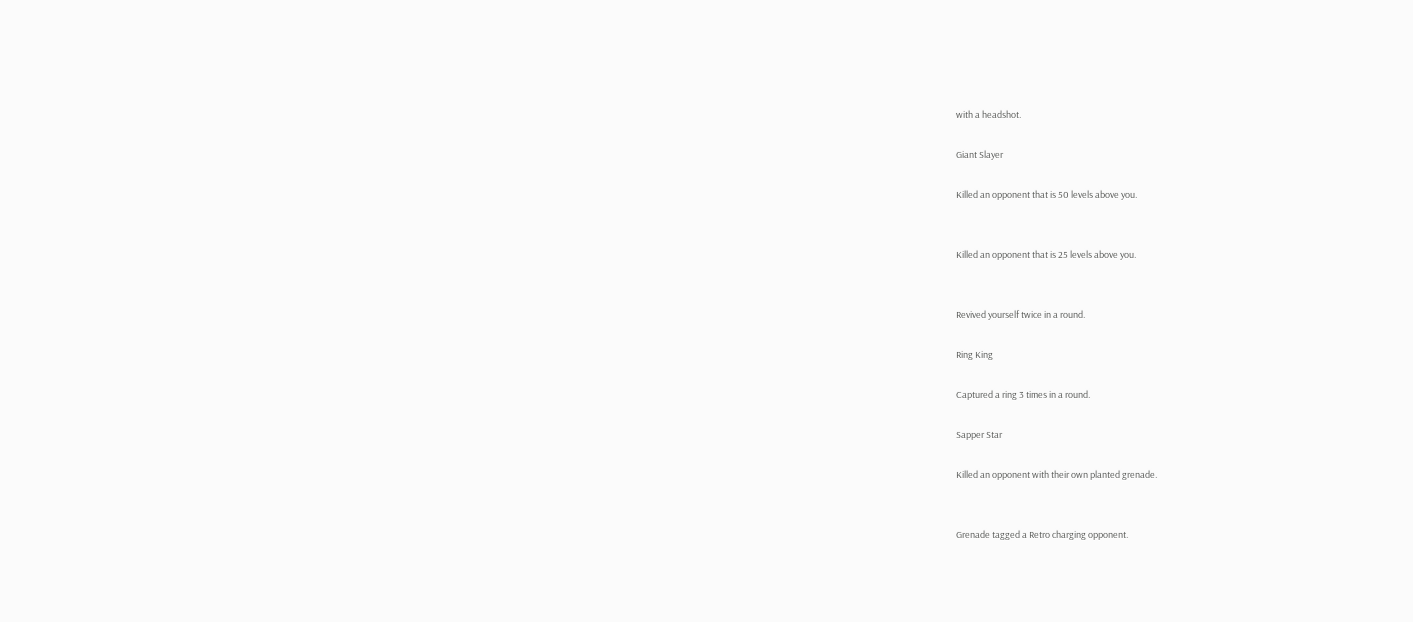with a headshot.

Giant Slayer

Killed an opponent that is 50 levels above you.


Killed an opponent that is 25 levels above you.


Revived yourself twice in a round.

Ring King

Captured a ring 3 times in a round.

Sapper Star

Killed an opponent with their own planted grenade.


Grenade tagged a Retro charging opponent.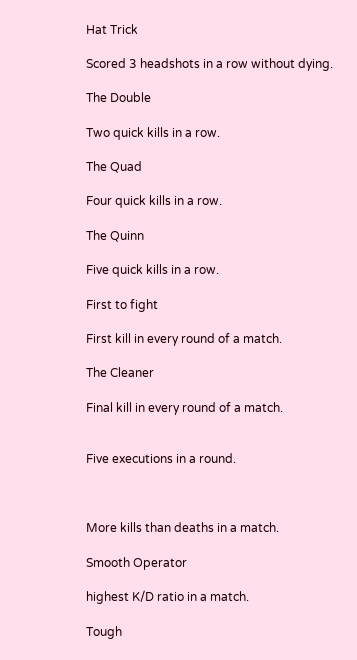Hat Trick

Scored 3 headshots in a row without dying.

The Double

Two quick kills in a row.

The Quad

Four quick kills in a row.

The Quinn

Five quick kills in a row.

First to fight

First kill in every round of a match.

The Cleaner

Final kill in every round of a match.


Five executions in a round.



More kills than deaths in a match.

Smooth Operator

highest K/D ratio in a match.

Tough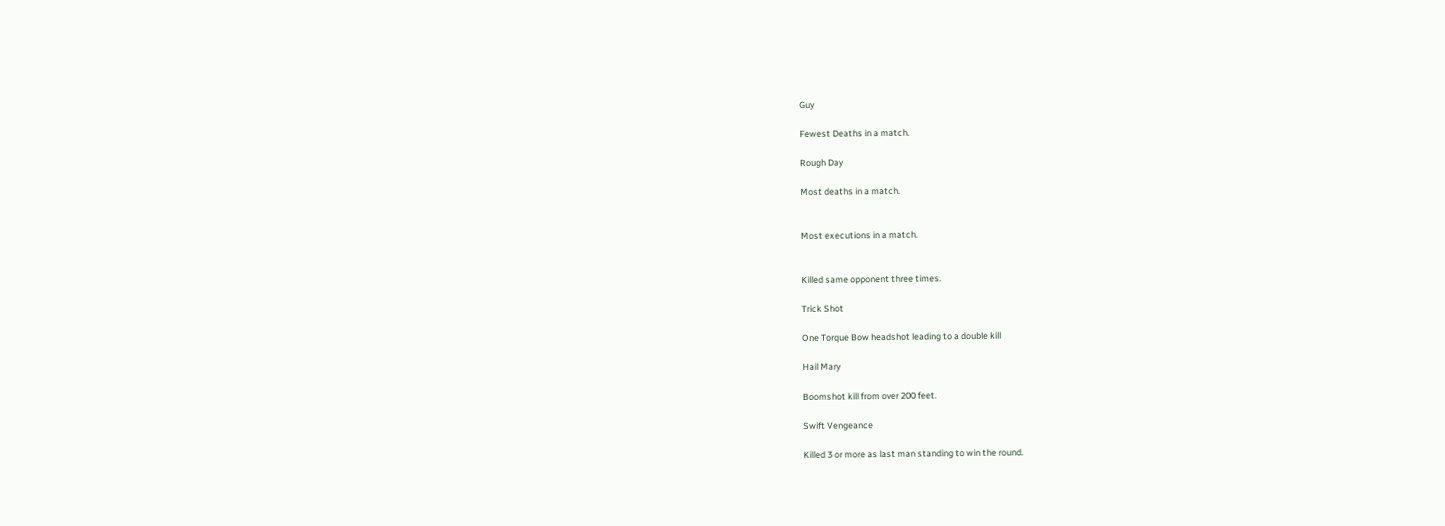Guy

Fewest Deaths in a match.

Rough Day

Most deaths in a match.


Most executions in a match.


Killed same opponent three times.

Trick Shot

One Torque Bow headshot leading to a double kill

Hail Mary

Boomshot kill from over 200 feet.

Swift Vengeance

Killed 3 or more as last man standing to win the round.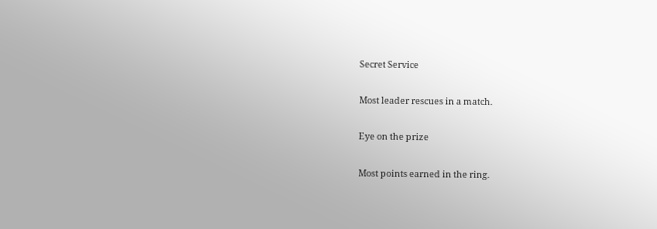Secret Service

Most leader rescues in a match.

Eye on the prize

Most points earned in the ring.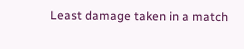Least damage taken in a match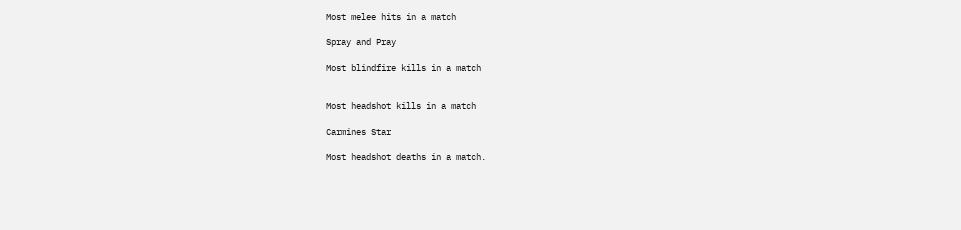Most melee hits in a match

Spray and Pray

Most blindfire kills in a match


Most headshot kills in a match

Carmines Star

Most headshot deaths in a match.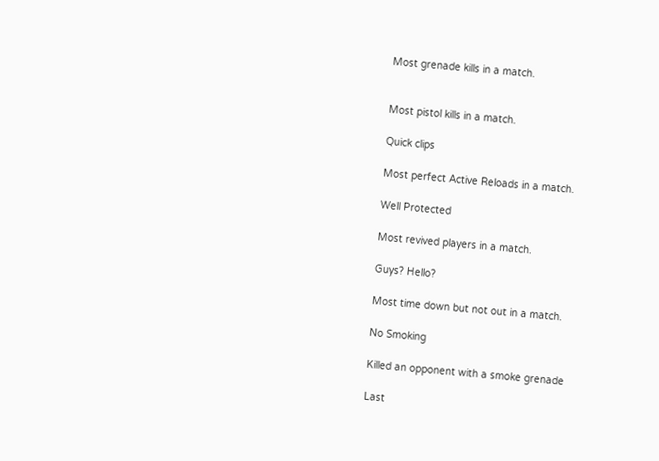Most grenade kills in a match.


Most pistol kills in a match.

Quick clips

Most perfect Active Reloads in a match.

Well Protected

Most revived players in a match.

Guys? Hello?

Most time down but not out in a match.

No Smoking

Killed an opponent with a smoke grenade

Last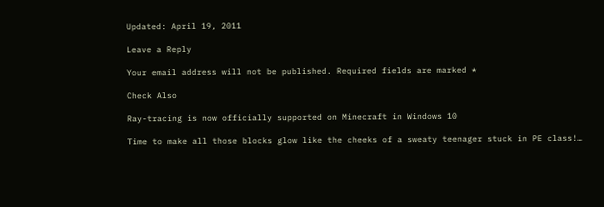Updated: April 19, 2011

Leave a Reply

Your email address will not be published. Required fields are marked *

Check Also

Ray-tracing is now officially supported on Minecraft in Windows 10

Time to make all those blocks glow like the cheeks of a sweaty teenager stuck in PE class!…